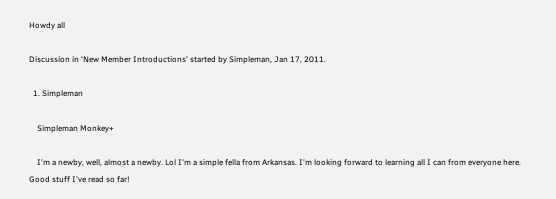Howdy all

Discussion in 'New Member Introductions' started by Simpleman, Jan 17, 2011.

  1. Simpleman

    Simpleman Monkey+

    I'm a newby, well, almost a newby. Lol I'm a simple fella from Arkansas. I'm looking forward to learning all I can from everyone here. Good stuff I've read so far!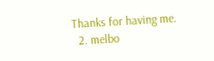Thanks for having me.
  2. melbo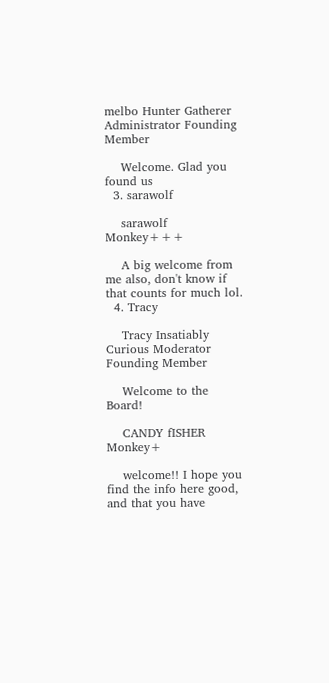melbo Hunter Gatherer Administrator Founding Member

    Welcome. Glad you found us
  3. sarawolf

    sarawolf Monkey+++

    A big welcome from me also, don't know if that counts for much lol.
  4. Tracy

    Tracy Insatiably Curious Moderator Founding Member

    Welcome to the Board!

    CANDY fISHER Monkey+

    welcome!! I hope you find the info here good, and that you have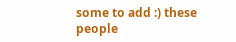some to add :) these people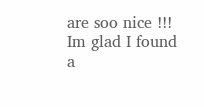are soo nice !!! Im glad I found a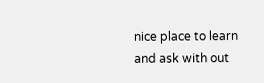nice place to learn and ask with out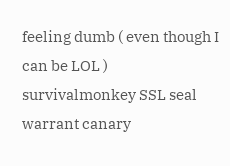feeling dumb ( even though I can be LOL )
survivalmonkey SSL seal warrant canary